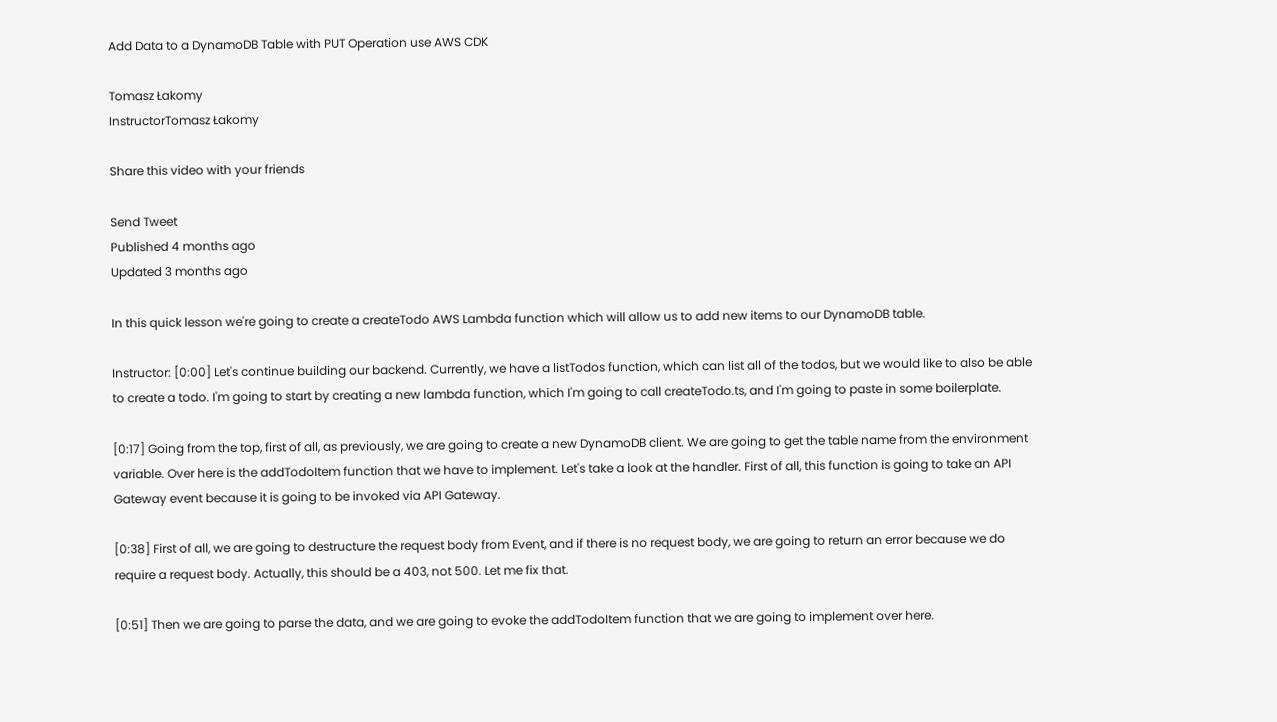Add Data to a DynamoDB Table with PUT Operation use AWS CDK

Tomasz Łakomy
InstructorTomasz Łakomy

Share this video with your friends

Send Tweet
Published 4 months ago
Updated 3 months ago

In this quick lesson we're going to create a createTodo AWS Lambda function which will allow us to add new items to our DynamoDB table.

Instructor: [0:00] Let's continue building our backend. Currently, we have a listTodos function, which can list all of the todos, but we would like to also be able to create a todo. I'm going to start by creating a new lambda function, which I'm going to call createTodo.ts, and I'm going to paste in some boilerplate.

[0:17] Going from the top, first of all, as previously, we are going to create a new DynamoDB client. We are going to get the table name from the environment variable. Over here is the addTodoItem function that we have to implement. Let's take a look at the handler. First of all, this function is going to take an API Gateway event because it is going to be invoked via API Gateway.

[0:38] First of all, we are going to destructure the request body from Event, and if there is no request body, we are going to return an error because we do require a request body. Actually, this should be a 403, not 500. Let me fix that.

[0:51] Then we are going to parse the data, and we are going to evoke the addTodoItem function that we are going to implement over here.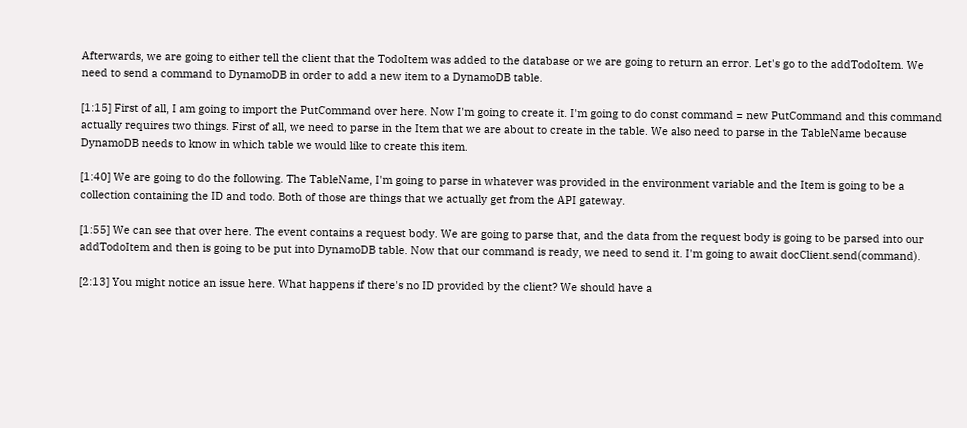Afterwards, we are going to either tell the client that the TodoItem was added to the database or we are going to return an error. Let's go to the addTodoItem. We need to send a command to DynamoDB in order to add a new item to a DynamoDB table.

[1:15] First of all, I am going to import the PutCommand over here. Now I'm going to create it. I'm going to do const command = new PutCommand and this command actually requires two things. First of all, we need to parse in the Item that we are about to create in the table. We also need to parse in the TableName because DynamoDB needs to know in which table we would like to create this item.

[1:40] We are going to do the following. The TableName, I'm going to parse in whatever was provided in the environment variable and the Item is going to be a collection containing the ID and todo. Both of those are things that we actually get from the API gateway.

[1:55] We can see that over here. The event contains a request body. We are going to parse that, and the data from the request body is going to be parsed into our addTodoItem and then is going to be put into DynamoDB table. Now that our command is ready, we need to send it. I'm going to await docClient.send(command).

[2:13] You might notice an issue here. What happens if there's no ID provided by the client? We should have a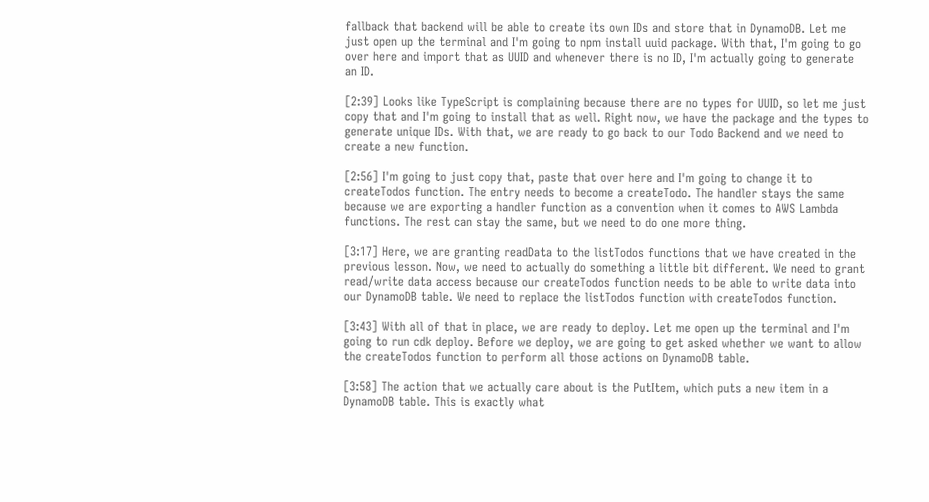fallback that backend will be able to create its own IDs and store that in DynamoDB. Let me just open up the terminal and I'm going to npm install uuid package. With that, I'm going to go over here and import that as UUID and whenever there is no ID, I'm actually going to generate an ID.

[2:39] Looks like TypeScript is complaining because there are no types for UUID, so let me just copy that and I'm going to install that as well. Right now, we have the package and the types to generate unique IDs. With that, we are ready to go back to our Todo Backend and we need to create a new function.

[2:56] I'm going to just copy that, paste that over here and I'm going to change it to createTodos function. The entry needs to become a createTodo. The handler stays the same because we are exporting a handler function as a convention when it comes to AWS Lambda functions. The rest can stay the same, but we need to do one more thing.

[3:17] Here, we are granting readData to the listTodos functions that we have created in the previous lesson. Now, we need to actually do something a little bit different. We need to grant read/write data access because our createTodos function needs to be able to write data into our DynamoDB table. We need to replace the listTodos function with createTodos function.

[3:43] With all of that in place, we are ready to deploy. Let me open up the terminal and I'm going to run cdk deploy. Before we deploy, we are going to get asked whether we want to allow the createTodos function to perform all those actions on DynamoDB table.

[3:58] The action that we actually care about is the PutItem, which puts a new item in a DynamoDB table. This is exactly what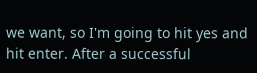we want, so I'm going to hit yes and hit enter. After a successful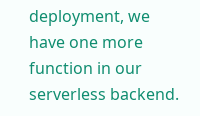deployment, we have one more function in our serverless backend.